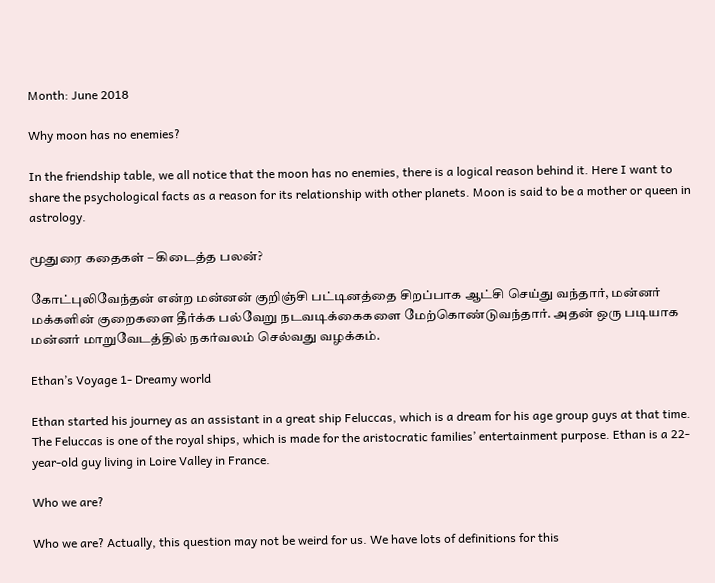Month: June 2018

Why moon has no enemies?

In the friendship table, we all notice that the moon has no enemies, there is a logical reason behind it. Here I want to share the psychological facts as a reason for its relationship with other planets. Moon is said to be a mother or queen in astrology.

மூதுரை கதைகள் – கிடைத்த பலன்?

கோட்புலிவேந்தன் என்ற மன்னன் குறிஞ்சி பட்டினத்தை சிறப்பாக ஆட்சி செய்து வந்தார், மன்னர் மக்களின் குறைகளை தீர்க்க பல்வேறு நடவடிக்கைகளை மேற்கொண்டுவந்தார். அதன் ஒரு படியாக மன்னர் மாறுவேடத்தில் நகர்வலம் செல்வது வழக்கம்.

Ethan’s Voyage 1- Dreamy world

Ethan started his journey as an assistant in a great ship Feluccas, which is a dream for his age group guys at that time. The Feluccas is one of the royal ships, which is made for the aristocratic families’ entertainment purpose. Ethan is a 22-year-old guy living in Loire Valley in France.

Who we are?

Who we are? Actually, this question may not be weird for us. We have lots of definitions for this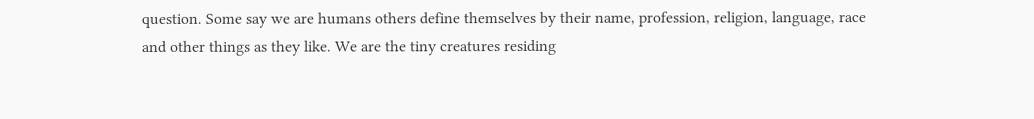question. Some say we are humans others define themselves by their name, profession, religion, language, race and other things as they like. We are the tiny creatures residing